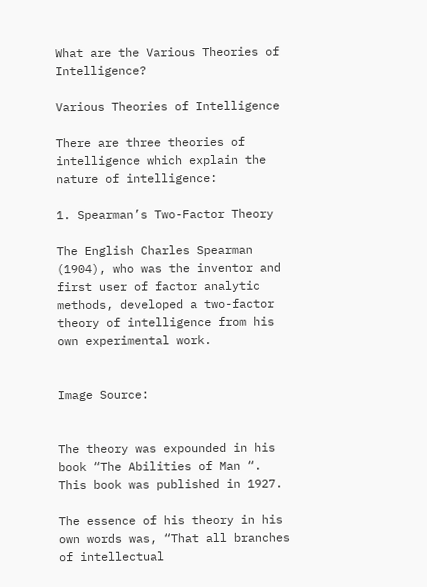What are the Various Theories of Intelligence?

Various Theories of Intelligence

There are three theories of intelligence which explain the nature of intelligence:

1. Spearman’s Two-Factor Theory

The English Charles Spearman (1904), who was the inventor and first user of factor analytic methods, developed a two-factor theory of intelligence from his own experimental work.


Image Source:


The theory was expounded in his book “The Abilities of Man “. This book was published in 1927.

The essence of his theory in his own words was, “That all branches of intellectual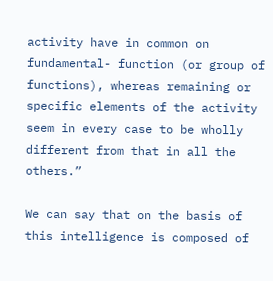activity have in common on fundamental- function (or group of functions), whereas remaining or specific elements of the activity seem in every case to be wholly different from that in all the others.”

We can say that on the basis of this intelligence is composed of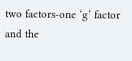two factors-one ‘g’ factor and the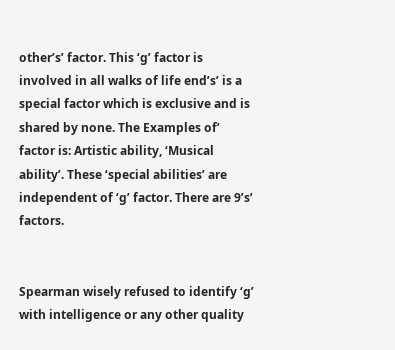other’s’ factor. This ‘g’ factor is involved in all walks of life end’s’ is a special factor which is exclusive and is shared by none. The Examples of’ factor is: Artistic ability, ‘Musical ability’. These ‘special abilities’ are independent of ‘g’ factor. There are 9’s’ factors.


Spearman wisely refused to identify ‘g’ with intelligence or any other quality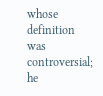whose definition was controversial; he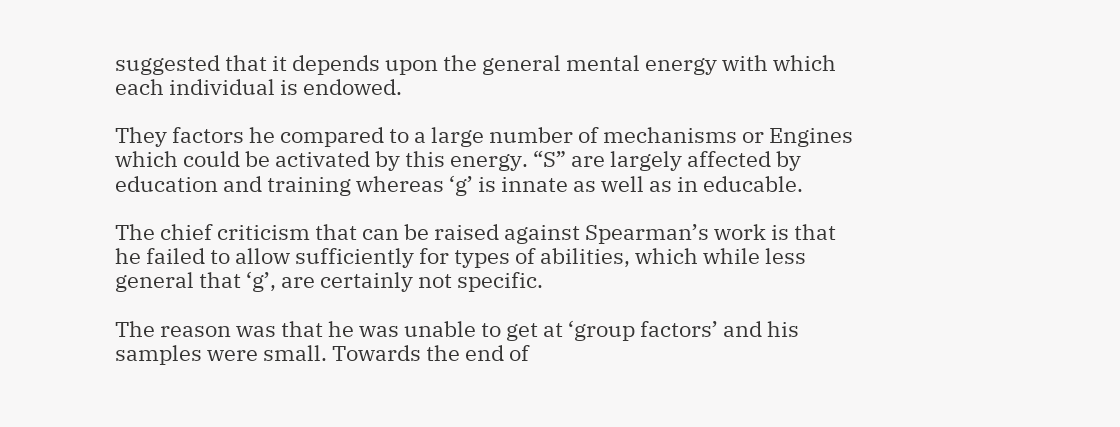suggested that it depends upon the general mental energy with which each individual is endowed.

They factors he compared to a large number of mechanisms or Engines which could be activated by this energy. “S” are largely affected by education and training whereas ‘g’ is innate as well as in educable.

The chief criticism that can be raised against Spearman’s work is that he failed to allow sufficiently for types of abilities, which while less general that ‘g’, are certainly not specific.

The reason was that he was unable to get at ‘group factors’ and his samples were small. Towards the end of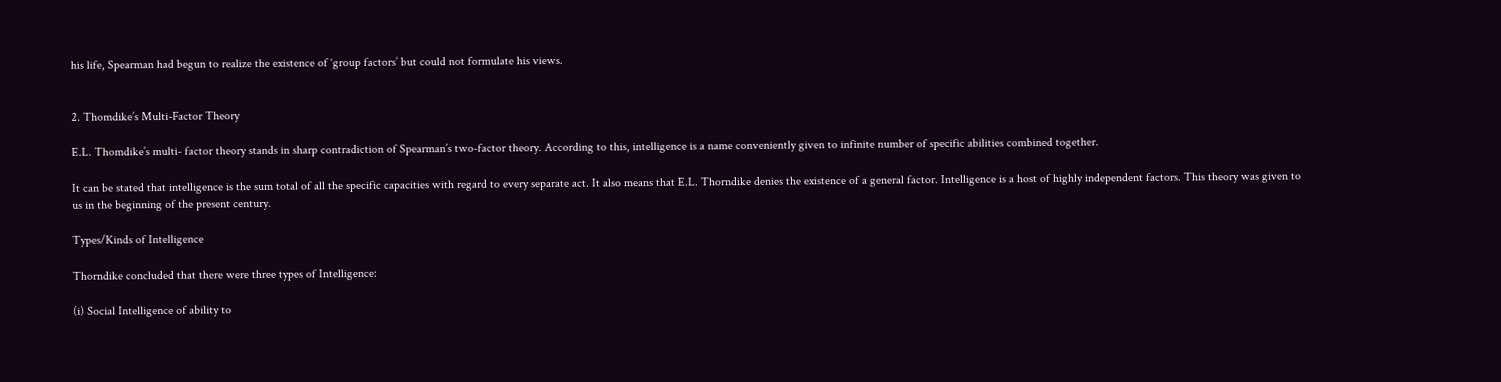his life, Spearman had begun to realize the existence of ‘group factors’ but could not formulate his views.


2. Thomdike’s Multi-Factor Theory

E.L. Thomdike’s multi- factor theory stands in sharp contradiction of Spearman’s two-factor theory. According to this, intelligence is a name conveniently given to infinite number of specific abilities combined together.

It can be stated that intelligence is the sum total of all the specific capacities with regard to every separate act. It also means that E.L. Thorndike denies the existence of a general factor. Intelligence is a host of highly independent factors. This theory was given to us in the beginning of the present century.

Types/Kinds of Intelligence

Thorndike concluded that there were three types of Intelligence:

(i) Social Intelligence of ability to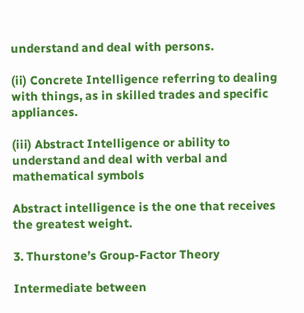understand and deal with persons.

(ii) Concrete Intelligence referring to dealing with things, as in skilled trades and specific appliances.

(iii) Abstract Intelligence or ability to understand and deal with verbal and mathematical symbols

Abstract intelligence is the one that receives the greatest weight.

3. Thurstone’s Group-Factor Theory

Intermediate between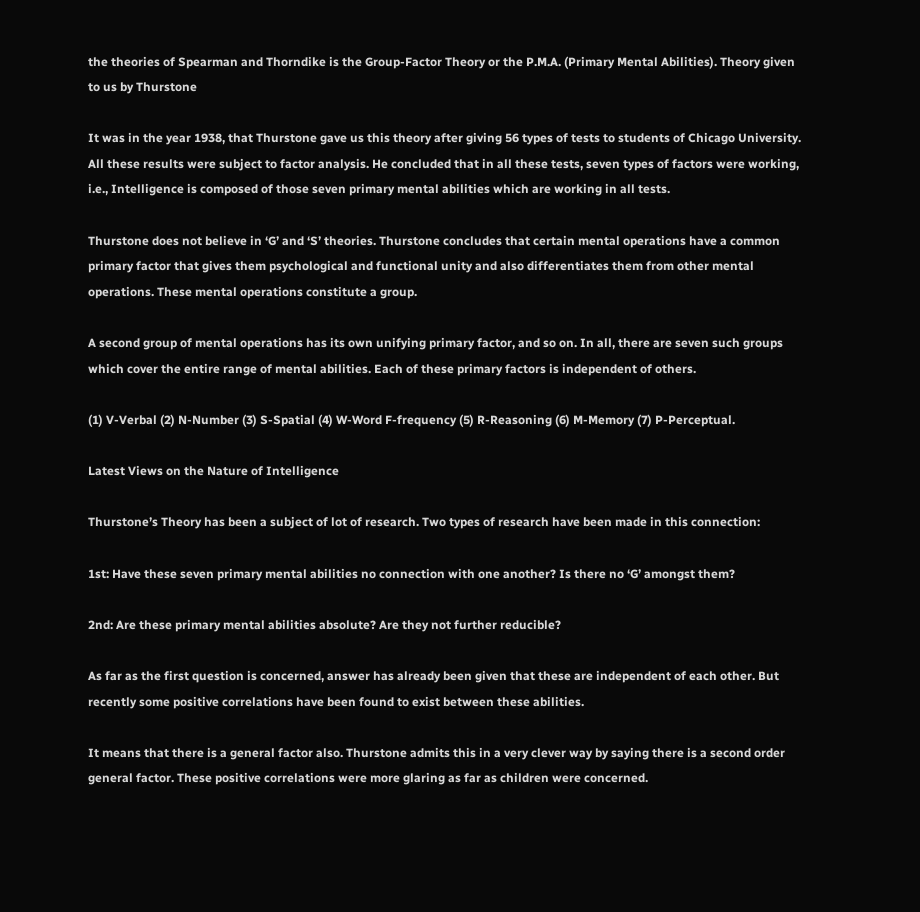the theories of Spearman and Thorndike is the Group-Factor Theory or the P.M.A. (Primary Mental Abilities). Theory given to us by Thurstone

It was in the year 1938, that Thurstone gave us this theory after giving 56 types of tests to students of Chicago University. All these results were subject to factor analysis. He concluded that in all these tests, seven types of factors were working, i.e., Intelligence is composed of those seven primary mental abilities which are working in all tests.

Thurstone does not believe in ‘G’ and ‘S’ theories. Thurstone concludes that certain mental operations have a common primary factor that gives them psychological and functional unity and also differentiates them from other mental operations. These mental operations constitute a group.

A second group of mental operations has its own unifying primary factor, and so on. In all, there are seven such groups which cover the entire range of mental abilities. Each of these primary factors is independent of others.

(1) V-Verbal (2) N-Number (3) S-Spatial (4) W-Word F-frequency (5) R-Reasoning (6) M-Memory (7) P-Perceptual.

Latest Views on the Nature of Intelligence

Thurstone’s Theory has been a subject of lot of research. Two types of research have been made in this connection:

1st: Have these seven primary mental abilities no connection with one another? Is there no ‘G’ amongst them?

2nd: Are these primary mental abilities absolute? Are they not further reducible?

As far as the first question is concerned, answer has already been given that these are independent of each other. But recently some positive correlations have been found to exist between these abilities.

It means that there is a general factor also. Thurstone admits this in a very clever way by saying there is a second order general factor. These positive correlations were more glaring as far as children were concerned.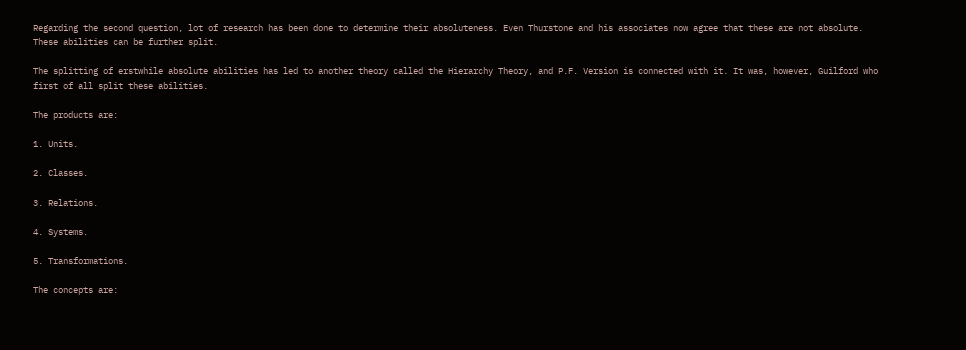Regarding the second question, lot of research has been done to determine their absoluteness. Even Thurstone and his associates now agree that these are not absolute. These abilities can be further split.

The splitting of erstwhile absolute abilities has led to another theory called the Hierarchy Theory, and P.F. Version is connected with it. It was, however, Guilford who first of all split these abilities.

The products are:

1. Units.

2. Classes.

3. Relations.

4. Systems.

5. Transformations.

The concepts are: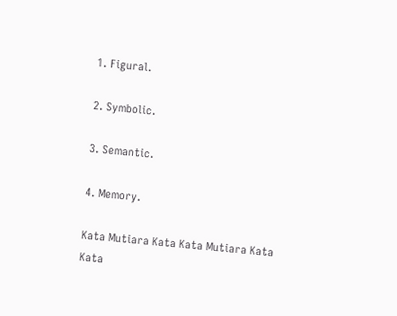1. Figural.

2. Symbolic.

3. Semantic.

4. Memory.

Kata Mutiara Kata Kata Mutiara Kata Kata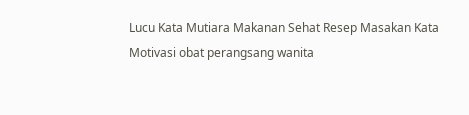Lucu Kata Mutiara Makanan Sehat Resep Masakan Kata Motivasi obat perangsang wanita